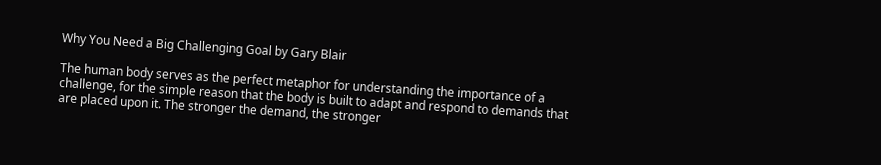Why You Need a Big Challenging Goal by Gary Blair

The human body serves as the perfect metaphor for understanding the importance of a challenge, for the simple reason that the body is built to adapt and respond to demands that are placed upon it. The stronger the demand, the stronger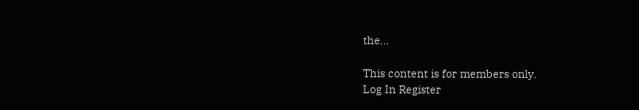the...

This content is for members only.
Log In Register